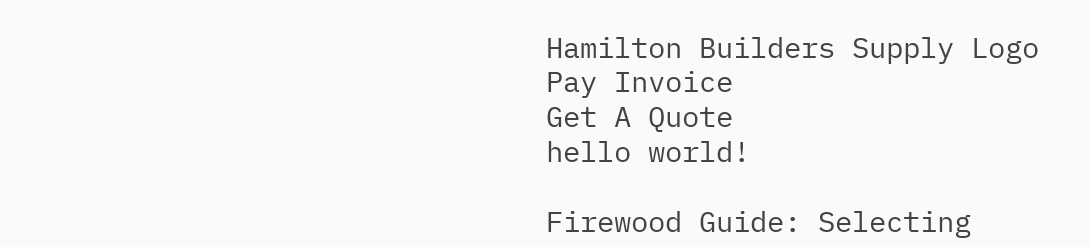Hamilton Builders Supply Logo
Pay Invoice
Get A Quote
hello world!

Firewood Guide: Selecting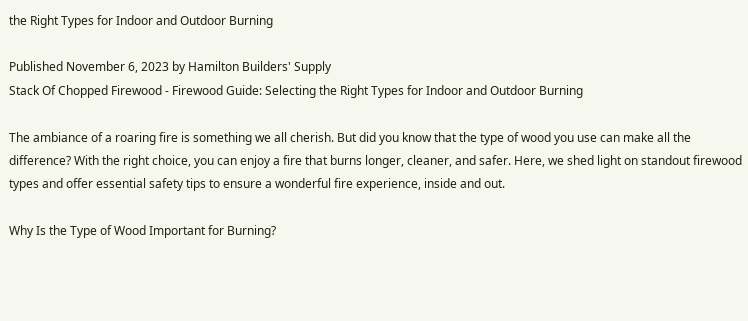the Right Types for Indoor and Outdoor Burning

Published November 6, 2023 by Hamilton Builders' Supply
Stack Of Chopped Firewood - Firewood Guide: Selecting the Right Types for Indoor and Outdoor Burning

The ambiance of a roaring fire is something we all cherish. But did you know that the type of wood you use can make all the difference? With the right choice, you can enjoy a fire that burns longer, cleaner, and safer. Here, we shed light on standout firewood types and offer essential safety tips to ensure a wonderful fire experience, inside and out.

Why Is the Type of Wood Important for Burning?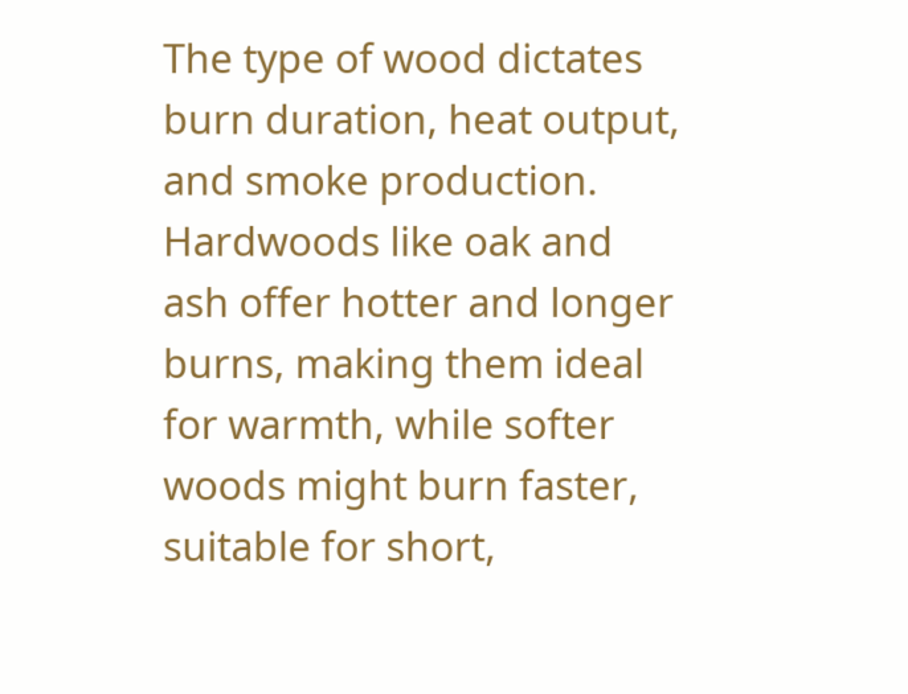The type of wood dictates burn duration, heat output, and smoke production. Hardwoods like oak and ash offer hotter and longer burns, making them ideal for warmth, while softer woods might burn faster, suitable for short,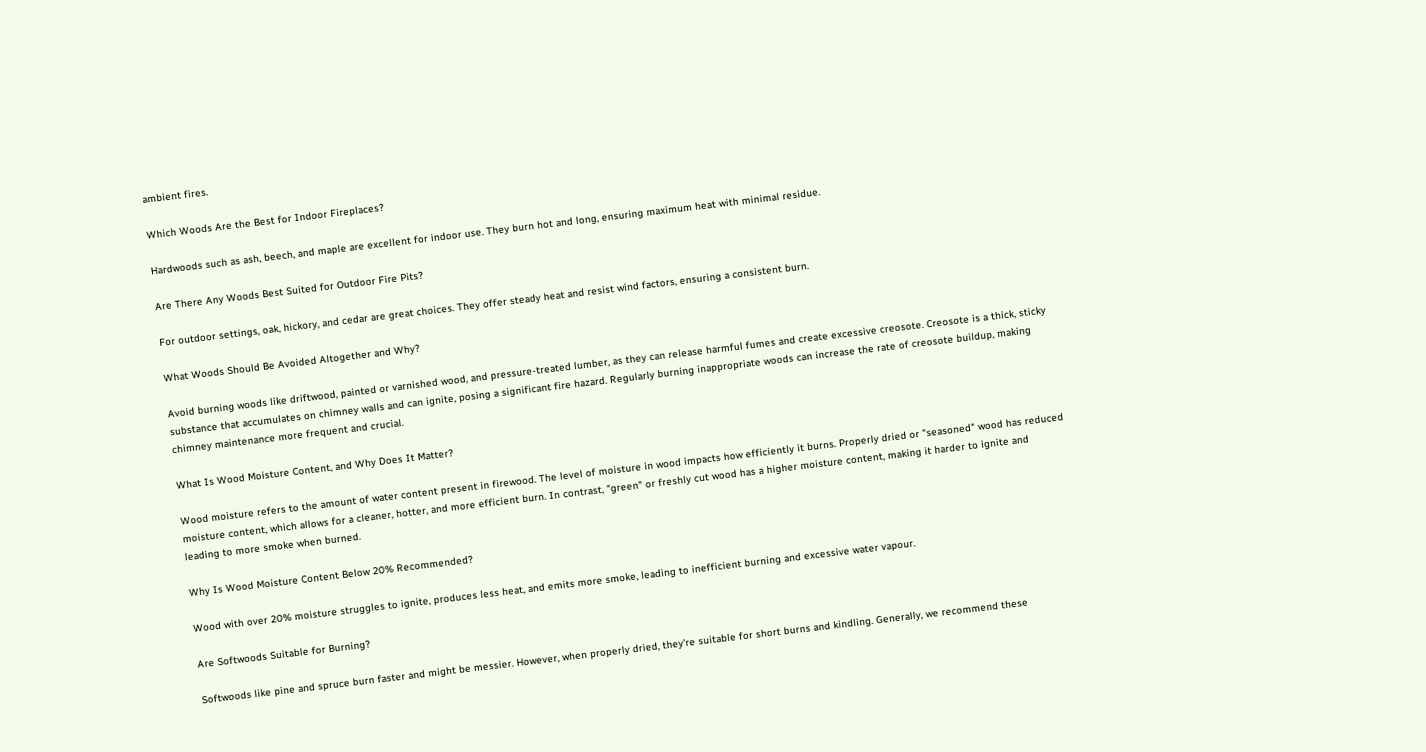ambient fires.

Which Woods Are the Best for Indoor Fireplaces?

Hardwoods such as ash, beech, and maple are excellent for indoor use. They burn hot and long, ensuring maximum heat with minimal residue.

Are There Any Woods Best Suited for Outdoor Fire Pits?

For outdoor settings, oak, hickory, and cedar are great choices. They offer steady heat and resist wind factors, ensuring a consistent burn.

What Woods Should Be Avoided Altogether and Why?

Avoid burning woods like driftwood, painted or varnished wood, and pressure-treated lumber, as they can release harmful fumes and create excessive creosote. Creosote is a thick, sticky substance that accumulates on chimney walls and can ignite, posing a significant fire hazard. Regularly burning inappropriate woods can increase the rate of creosote buildup, making chimney maintenance more frequent and crucial.

What Is Wood Moisture Content, and Why Does It Matter?

Wood moisture refers to the amount of water content present in firewood. The level of moisture in wood impacts how efficiently it burns. Properly dried or "seasoned" wood has reduced moisture content, which allows for a cleaner, hotter, and more efficient burn. In contrast, "green" or freshly cut wood has a higher moisture content, making it harder to ignite and leading to more smoke when burned.

Why Is Wood Moisture Content Below 20% Recommended?

Wood with over 20% moisture struggles to ignite, produces less heat, and emits more smoke, leading to inefficient burning and excessive water vapour.

Are Softwoods Suitable for Burning?

Softwoods like pine and spruce burn faster and might be messier. However, when properly dried, they're suitable for short burns and kindling. Generally, we recommend these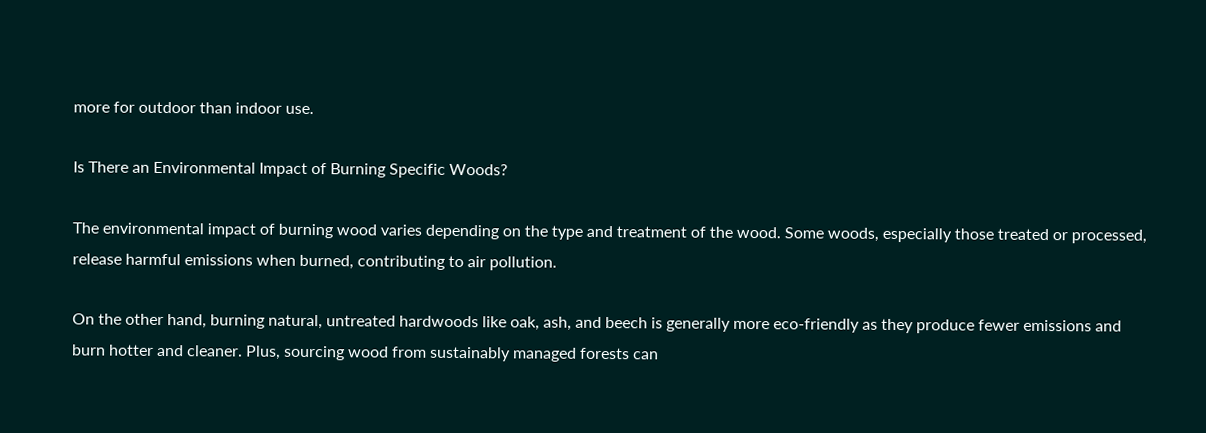more for outdoor than indoor use.

Is There an Environmental Impact of Burning Specific Woods?

The environmental impact of burning wood varies depending on the type and treatment of the wood. Some woods, especially those treated or processed, release harmful emissions when burned, contributing to air pollution.

On the other hand, burning natural, untreated hardwoods like oak, ash, and beech is generally more eco-friendly as they produce fewer emissions and burn hotter and cleaner. Plus, sourcing wood from sustainably managed forests can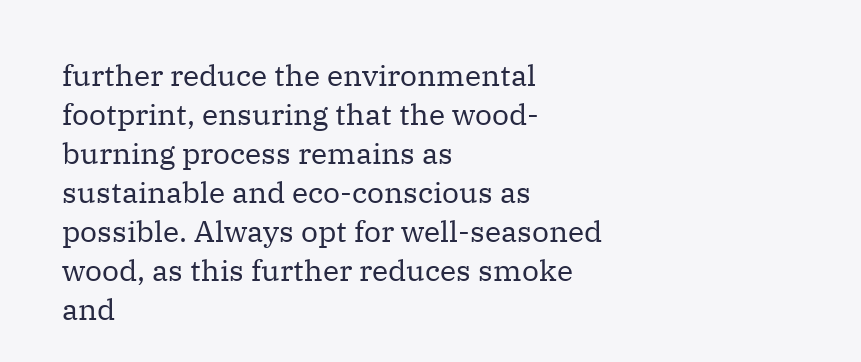further reduce the environmental footprint, ensuring that the wood-burning process remains as sustainable and eco-conscious as possible. Always opt for well-seasoned wood, as this further reduces smoke and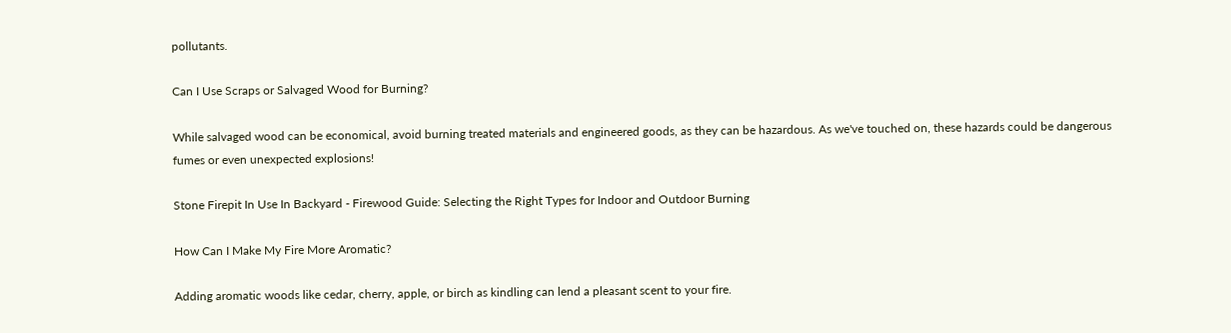pollutants.

Can I Use Scraps or Salvaged Wood for Burning?

While salvaged wood can be economical, avoid burning treated materials and engineered goods, as they can be hazardous. As we've touched on, these hazards could be dangerous fumes or even unexpected explosions!

Stone Firepit In Use In Backyard - Firewood Guide: Selecting the Right Types for Indoor and Outdoor Burning

How Can I Make My Fire More Aromatic?

Adding aromatic woods like cedar, cherry, apple, or birch as kindling can lend a pleasant scent to your fire.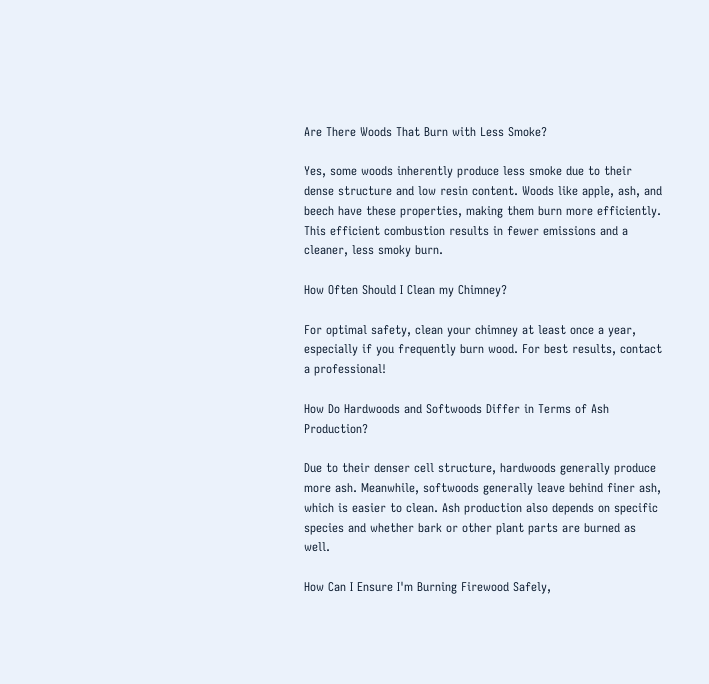Are There Woods That Burn with Less Smoke?

Yes, some woods inherently produce less smoke due to their dense structure and low resin content. Woods like apple, ash, and beech have these properties, making them burn more efficiently. This efficient combustion results in fewer emissions and a cleaner, less smoky burn.

How Often Should I Clean my Chimney?

For optimal safety, clean your chimney at least once a year, especially if you frequently burn wood. For best results, contact a professional!

How Do Hardwoods and Softwoods Differ in Terms of Ash Production?

Due to their denser cell structure, hardwoods generally produce more ash. Meanwhile, softwoods generally leave behind finer ash, which is easier to clean. Ash production also depends on specific species and whether bark or other plant parts are burned as well.

How Can I Ensure I'm Burning Firewood Safely,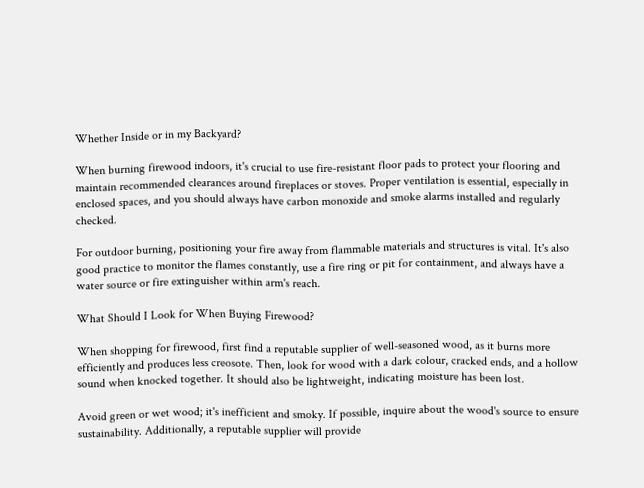Whether Inside or in my Backyard?

When burning firewood indoors, it's crucial to use fire-resistant floor pads to protect your flooring and maintain recommended clearances around fireplaces or stoves. Proper ventilation is essential, especially in enclosed spaces, and you should always have carbon monoxide and smoke alarms installed and regularly checked.

For outdoor burning, positioning your fire away from flammable materials and structures is vital. It's also good practice to monitor the flames constantly, use a fire ring or pit for containment, and always have a water source or fire extinguisher within arm's reach.

What Should I Look for When Buying Firewood?

When shopping for firewood, first find a reputable supplier of well-seasoned wood, as it burns more efficiently and produces less creosote. Then, look for wood with a dark colour, cracked ends, and a hollow sound when knocked together. It should also be lightweight, indicating moisture has been lost.

Avoid green or wet wood; it's inefficient and smoky. If possible, inquire about the wood's source to ensure sustainability. Additionally, a reputable supplier will provide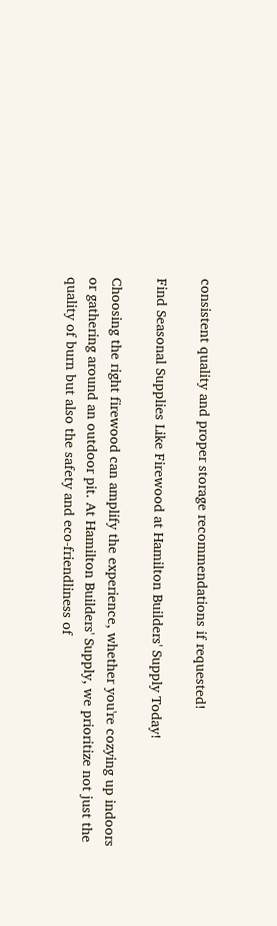consistent quality and proper storage recommendations if requested!

Find Seasonal Supplies Like Firewood at Hamilton Builders' Supply Today!

Choosing the right firewood can amplify the experience, whether you're cozying up indoors or gathering around an outdoor pit. At Hamilton Builders' Supply, we prioritize not just the quality of burn but also the safety and eco-friendliness of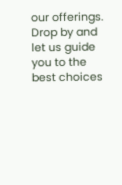our offerings. Drop by and let us guide you to the best choices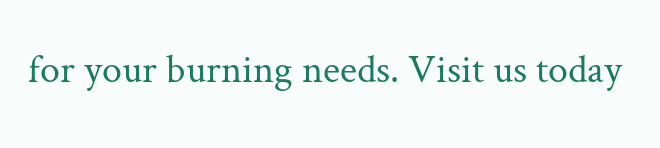for your burning needs. Visit us today